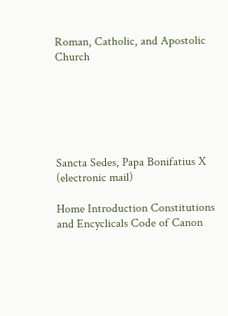Roman, Catholic, and Apostolic Church






Sancta Sedes, Papa Bonifatius X (electronic mail)

Home Introduction Constitutions and Encyclicals Code of Canon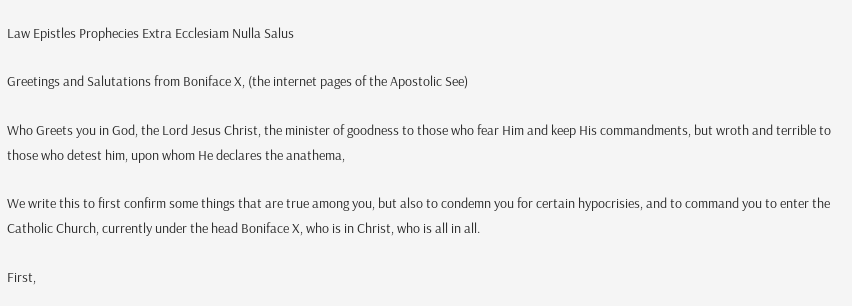Law Epistles Prophecies Extra Ecclesiam Nulla Salus

Greetings and Salutations from Boniface X, (the internet pages of the Apostolic See)

Who Greets you in God, the Lord Jesus Christ, the minister of goodness to those who fear Him and keep His commandments, but wroth and terrible to those who detest him, upon whom He declares the anathema,

We write this to first confirm some things that are true among you, but also to condemn you for certain hypocrisies, and to command you to enter the Catholic Church, currently under the head Boniface X, who is in Christ, who is all in all.

First,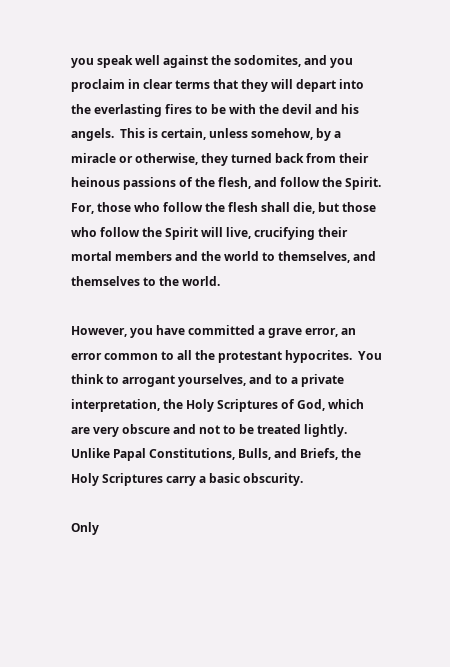you speak well against the sodomites, and you proclaim in clear terms that they will depart into the everlasting fires to be with the devil and his angels.  This is certain, unless somehow, by a miracle or otherwise, they turned back from their heinous passions of the flesh, and follow the Spirit.  For, those who follow the flesh shall die, but those who follow the Spirit will live, crucifying their mortal members and the world to themselves, and themselves to the world.

However, you have committed a grave error, an error common to all the protestant hypocrites.  You think to arrogant yourselves, and to a private interpretation, the Holy Scriptures of God, which are very obscure and not to be treated lightly. Unlike Papal Constitutions, Bulls, and Briefs, the Holy Scriptures carry a basic obscurity.

Only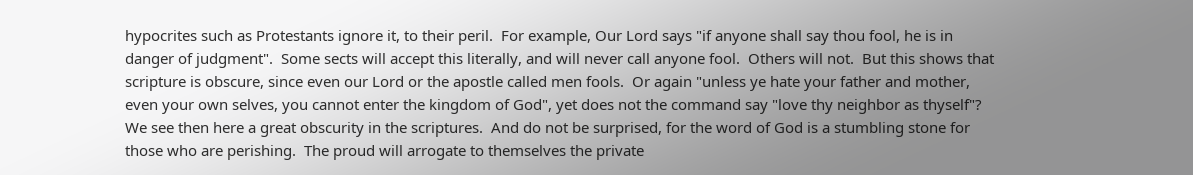hypocrites such as Protestants ignore it, to their peril.  For example, Our Lord says "if anyone shall say thou fool, he is in danger of judgment".  Some sects will accept this literally, and will never call anyone fool.  Others will not.  But this shows that scripture is obscure, since even our Lord or the apostle called men fools.  Or again "unless ye hate your father and mother, even your own selves, you cannot enter the kingdom of God", yet does not the command say "love thy neighbor as thyself"?  We see then here a great obscurity in the scriptures.  And do not be surprised, for the word of God is a stumbling stone for those who are perishing.  The proud will arrogate to themselves the private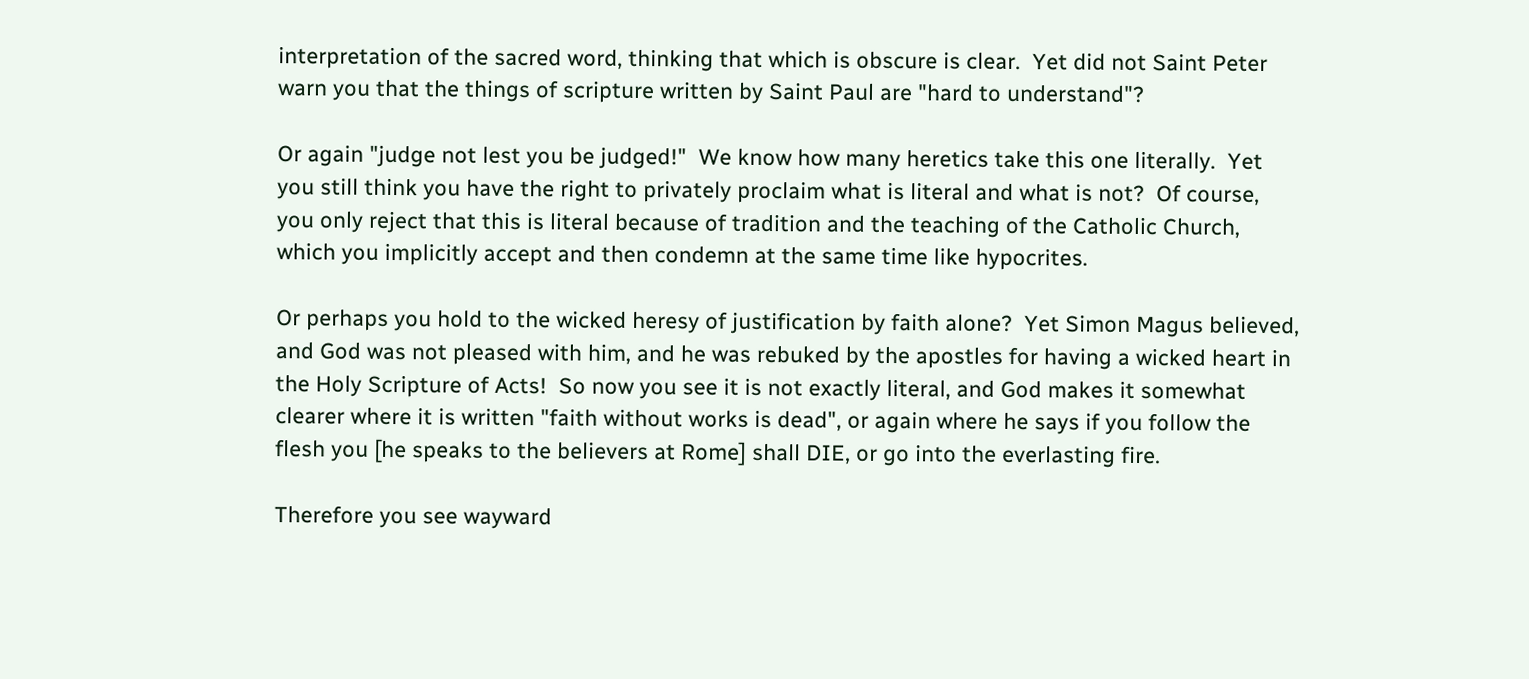interpretation of the sacred word, thinking that which is obscure is clear.  Yet did not Saint Peter warn you that the things of scripture written by Saint Paul are "hard to understand"?

Or again "judge not lest you be judged!"  We know how many heretics take this one literally.  Yet you still think you have the right to privately proclaim what is literal and what is not?  Of course, you only reject that this is literal because of tradition and the teaching of the Catholic Church, which you implicitly accept and then condemn at the same time like hypocrites.

Or perhaps you hold to the wicked heresy of justification by faith alone?  Yet Simon Magus believed, and God was not pleased with him, and he was rebuked by the apostles for having a wicked heart in the Holy Scripture of Acts!  So now you see it is not exactly literal, and God makes it somewhat clearer where it is written "faith without works is dead", or again where he says if you follow the flesh you [he speaks to the believers at Rome] shall DIE, or go into the everlasting fire.

Therefore you see wayward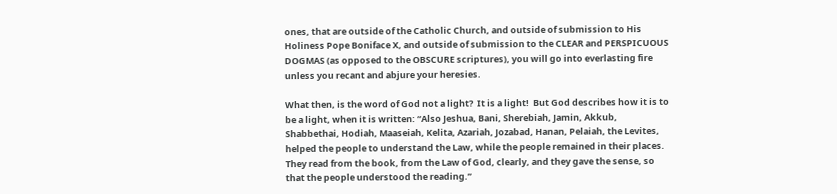ones, that are outside of the Catholic Church, and outside of submission to His Holiness Pope Boniface X, and outside of submission to the CLEAR and PERSPICUOUS DOGMAS (as opposed to the OBSCURE scriptures), you will go into everlasting fire unless you recant and abjure your heresies.

What then, is the word of God not a light?  It is a light!  But God describes how it is to be a light, when it is written: “Also Jeshua, Bani, Sherebiah, Jamin, Akkub, Shabbethai, Hodiah, Maaseiah, Kelita, Azariah, Jozabad, Hanan, Pelaiah, the Levites, helped the people to understand the Law, while the people remained in their places. They read from the book, from the Law of God, clearly, and they gave the sense, so that the people understood the reading.”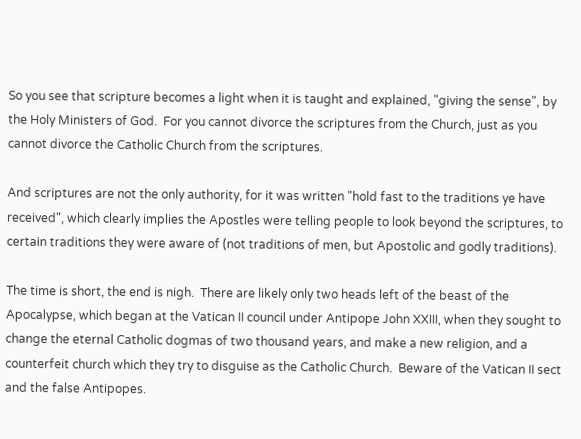So you see that scripture becomes a light when it is taught and explained, "giving the sense", by the Holy Ministers of God.  For you cannot divorce the scriptures from the Church, just as you cannot divorce the Catholic Church from the scriptures.

And scriptures are not the only authority, for it was written "hold fast to the traditions ye have received", which clearly implies the Apostles were telling people to look beyond the scriptures, to certain traditions they were aware of (not traditions of men, but Apostolic and godly traditions).

The time is short, the end is nigh.  There are likely only two heads left of the beast of the Apocalypse, which began at the Vatican II council under Antipope John XXIII, when they sought to change the eternal Catholic dogmas of two thousand years, and make a new religion, and a counterfeit church which they try to disguise as the Catholic Church.  Beware of the Vatican II sect and the false Antipopes.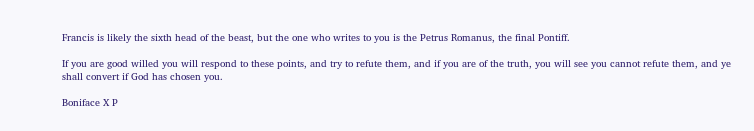Francis is likely the sixth head of the beast, but the one who writes to you is the Petrus Romanus, the final Pontiff.

If you are good willed you will respond to these points, and try to refute them, and if you are of the truth, you will see you cannot refute them, and ye shall convert if God has chosen you.

Boniface X P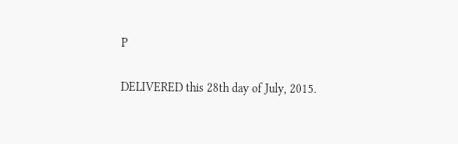P

DELIVERED this 28th day of July, 2015.